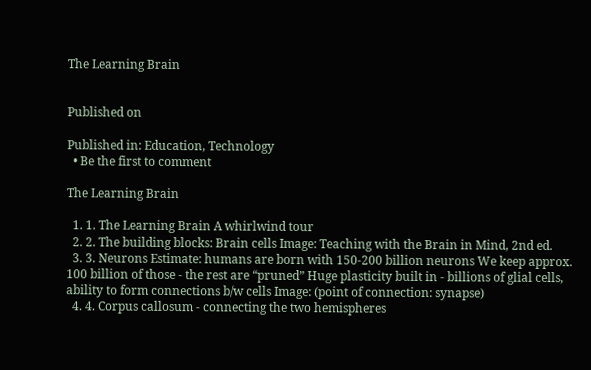The Learning Brain


Published on

Published in: Education, Technology
  • Be the first to comment

The Learning Brain

  1. 1. The Learning Brain A whirlwind tour
  2. 2. The building blocks: Brain cells Image: Teaching with the Brain in Mind, 2nd ed.
  3. 3. Neurons Estimate: humans are born with 150-200 billion neurons We keep approx. 100 billion of those - the rest are “pruned” Huge plasticity built in - billions of glial cells, ability to form connections b/w cells Image: (point of connection: synapse)
  4. 4. Corpus callosum - connecting the two hemispheres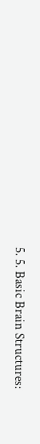5. 5. Basic Brain Structures: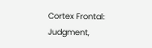Cortex Frontal: Judgment,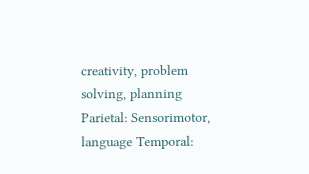creativity, problem solving, planning Parietal: Sensorimotor, language Temporal: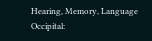Hearing, Memory, Language Occipital: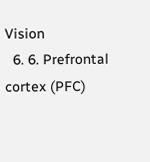Vision
  6. 6. Prefrontal cortex (PFC)